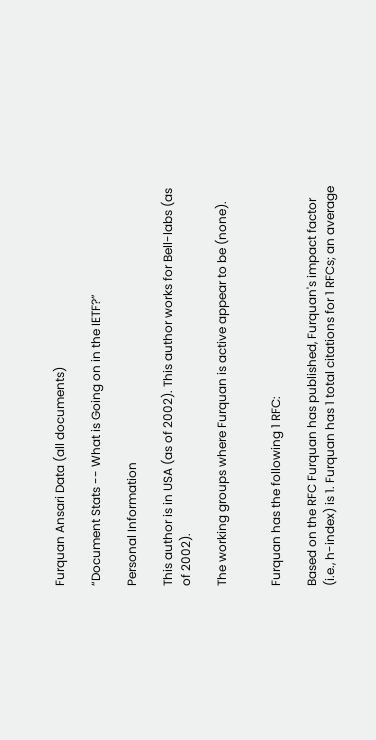Furquan Ansari Data (all documents)

“Document Stats -- What is Going on in the IETF?”

Personal Information

This author is in USA (as of 2002). This author works for Bell-labs (as of 2002).

The working groups where Furquan is active appear to be (none).


Furquan has the following 1 RFC:

Based on the RFC Furquan has published, Furquan's impact factor (i.e., h-index) is 1. Furquan has 1 total citations for 1 RFCs; an average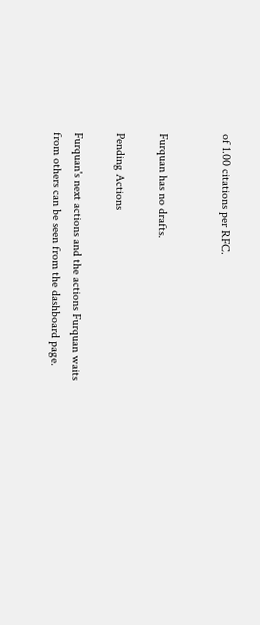of 1.00 citations per RFC.


Furquan has no drafts.

Pending Actions

Furquan's next actions and the actions Furquan waits from others can be seen from the dashboard page.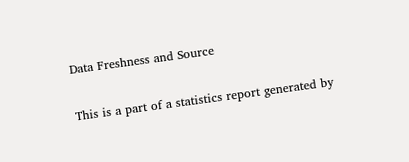Data Freshness and Source

This is a part of a statistics report generated by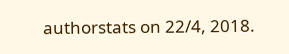authorstats on 22/4, 2018.